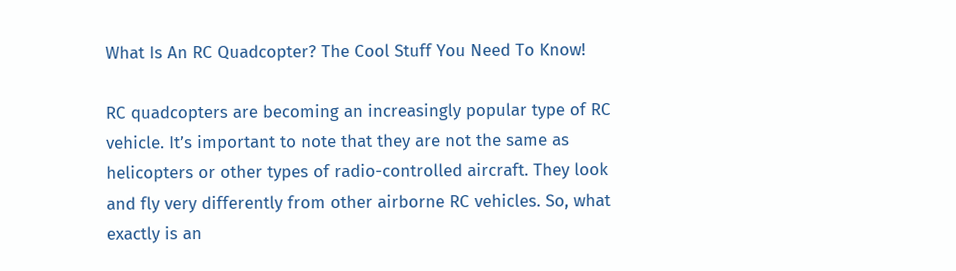What Is An RC Quadcopter? The Cool Stuff You Need To Know!

RC quadcopters are becoming an increasingly popular type of RC vehicle. It’s important to note that they are not the same as helicopters or other types of radio-controlled aircraft. They look and fly very differently from other airborne RC vehicles. So, what exactly is an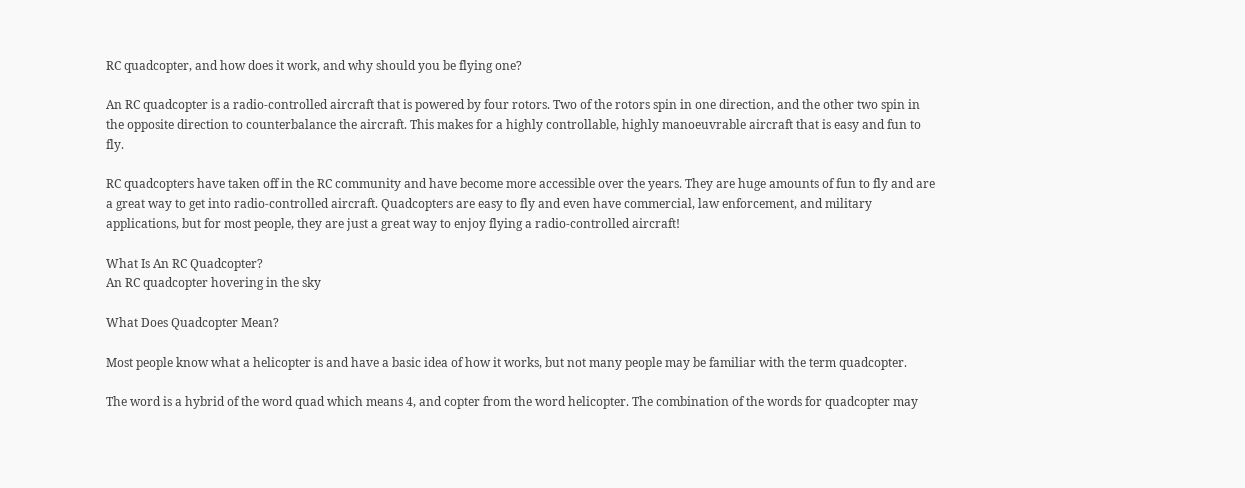RC quadcopter, and how does it work, and why should you be flying one?

An RC quadcopter is a radio-controlled aircraft that is powered by four rotors. Two of the rotors spin in one direction, and the other two spin in the opposite direction to counterbalance the aircraft. This makes for a highly controllable, highly manoeuvrable aircraft that is easy and fun to fly.

RC quadcopters have taken off in the RC community and have become more accessible over the years. They are huge amounts of fun to fly and are a great way to get into radio-controlled aircraft. Quadcopters are easy to fly and even have commercial, law enforcement, and military applications, but for most people, they are just a great way to enjoy flying a radio-controlled aircraft!

What Is An RC Quadcopter?
An RC quadcopter hovering in the sky

What Does Quadcopter Mean?

Most people know what a helicopter is and have a basic idea of how it works, but not many people may be familiar with the term quadcopter.

The word is a hybrid of the word quad which means 4, and copter from the word helicopter. The combination of the words for quadcopter may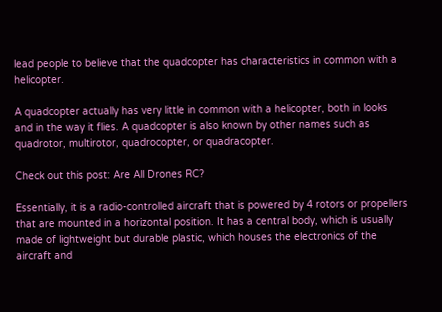lead people to believe that the quadcopter has characteristics in common with a helicopter.

A quadcopter actually has very little in common with a helicopter, both in looks and in the way it flies. A quadcopter is also known by other names such as quadrotor, multirotor, quadrocopter, or quadracopter.

Check out this post: Are All Drones RC?

Essentially, it is a radio-controlled aircraft that is powered by 4 rotors or propellers that are mounted in a horizontal position. It has a central body, which is usually made of lightweight but durable plastic, which houses the electronics of the aircraft and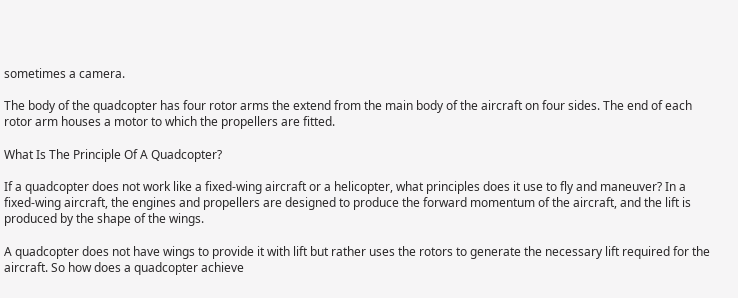sometimes a camera.

The body of the quadcopter has four rotor arms the extend from the main body of the aircraft on four sides. The end of each rotor arm houses a motor to which the propellers are fitted.

What Is The Principle Of A Quadcopter?

If a quadcopter does not work like a fixed-wing aircraft or a helicopter, what principles does it use to fly and maneuver? In a fixed-wing aircraft, the engines and propellers are designed to produce the forward momentum of the aircraft, and the lift is produced by the shape of the wings.

A quadcopter does not have wings to provide it with lift but rather uses the rotors to generate the necessary lift required for the aircraft. So how does a quadcopter achieve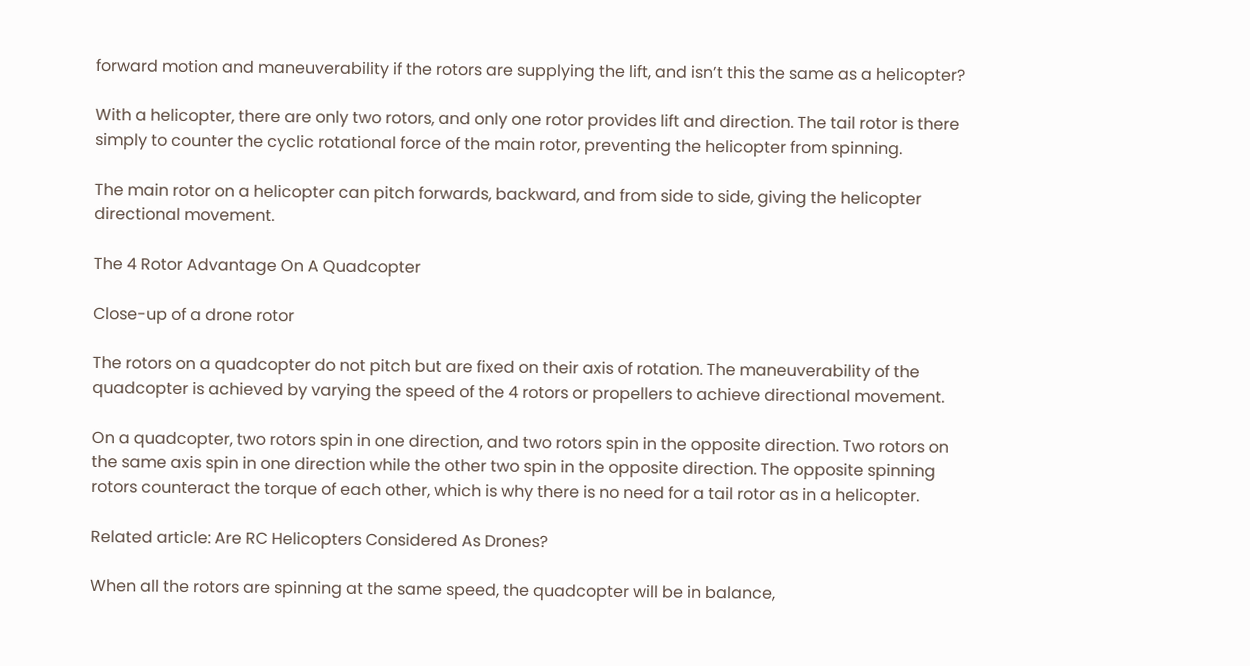forward motion and maneuverability if the rotors are supplying the lift, and isn’t this the same as a helicopter?

With a helicopter, there are only two rotors, and only one rotor provides lift and direction. The tail rotor is there simply to counter the cyclic rotational force of the main rotor, preventing the helicopter from spinning.

The main rotor on a helicopter can pitch forwards, backward, and from side to side, giving the helicopter directional movement.

The 4 Rotor Advantage On A Quadcopter

Close-up of a drone rotor

The rotors on a quadcopter do not pitch but are fixed on their axis of rotation. The maneuverability of the quadcopter is achieved by varying the speed of the 4 rotors or propellers to achieve directional movement.

On a quadcopter, two rotors spin in one direction, and two rotors spin in the opposite direction. Two rotors on the same axis spin in one direction while the other two spin in the opposite direction. The opposite spinning rotors counteract the torque of each other, which is why there is no need for a tail rotor as in a helicopter.

Related article: Are RC Helicopters Considered As Drones?

When all the rotors are spinning at the same speed, the quadcopter will be in balance,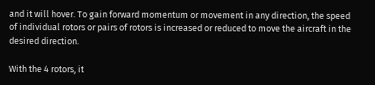and it will hover. To gain forward momentum or movement in any direction, the speed of individual rotors or pairs of rotors is increased or reduced to move the aircraft in the desired direction.

With the 4 rotors, it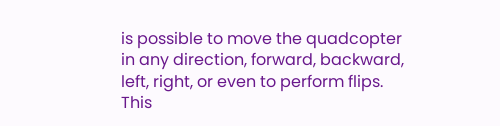is possible to move the quadcopter in any direction, forward, backward, left, right, or even to perform flips. This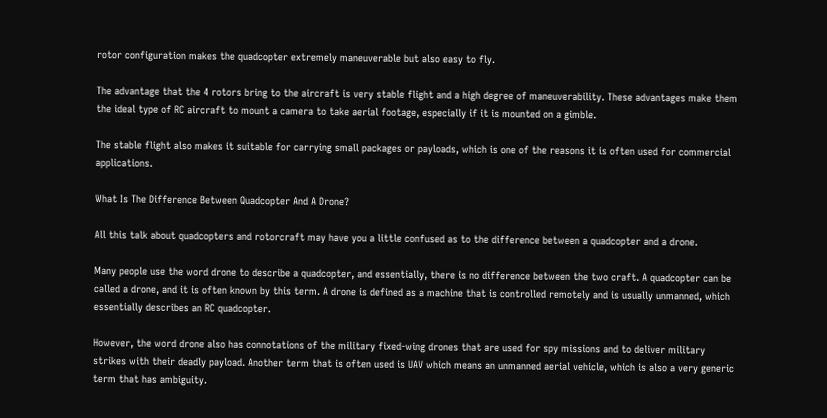rotor configuration makes the quadcopter extremely maneuverable but also easy to fly.

The advantage that the 4 rotors bring to the aircraft is very stable flight and a high degree of maneuverability. These advantages make them the ideal type of RC aircraft to mount a camera to take aerial footage, especially if it is mounted on a gimble.

The stable flight also makes it suitable for carrying small packages or payloads, which is one of the reasons it is often used for commercial applications.

What Is The Difference Between Quadcopter And A Drone?

All this talk about quadcopters and rotorcraft may have you a little confused as to the difference between a quadcopter and a drone.

Many people use the word drone to describe a quadcopter, and essentially, there is no difference between the two craft. A quadcopter can be called a drone, and it is often known by this term. A drone is defined as a machine that is controlled remotely and is usually unmanned, which essentially describes an RC quadcopter.

However, the word drone also has connotations of the military fixed-wing drones that are used for spy missions and to deliver military strikes with their deadly payload. Another term that is often used is UAV which means an unmanned aerial vehicle, which is also a very generic term that has ambiguity.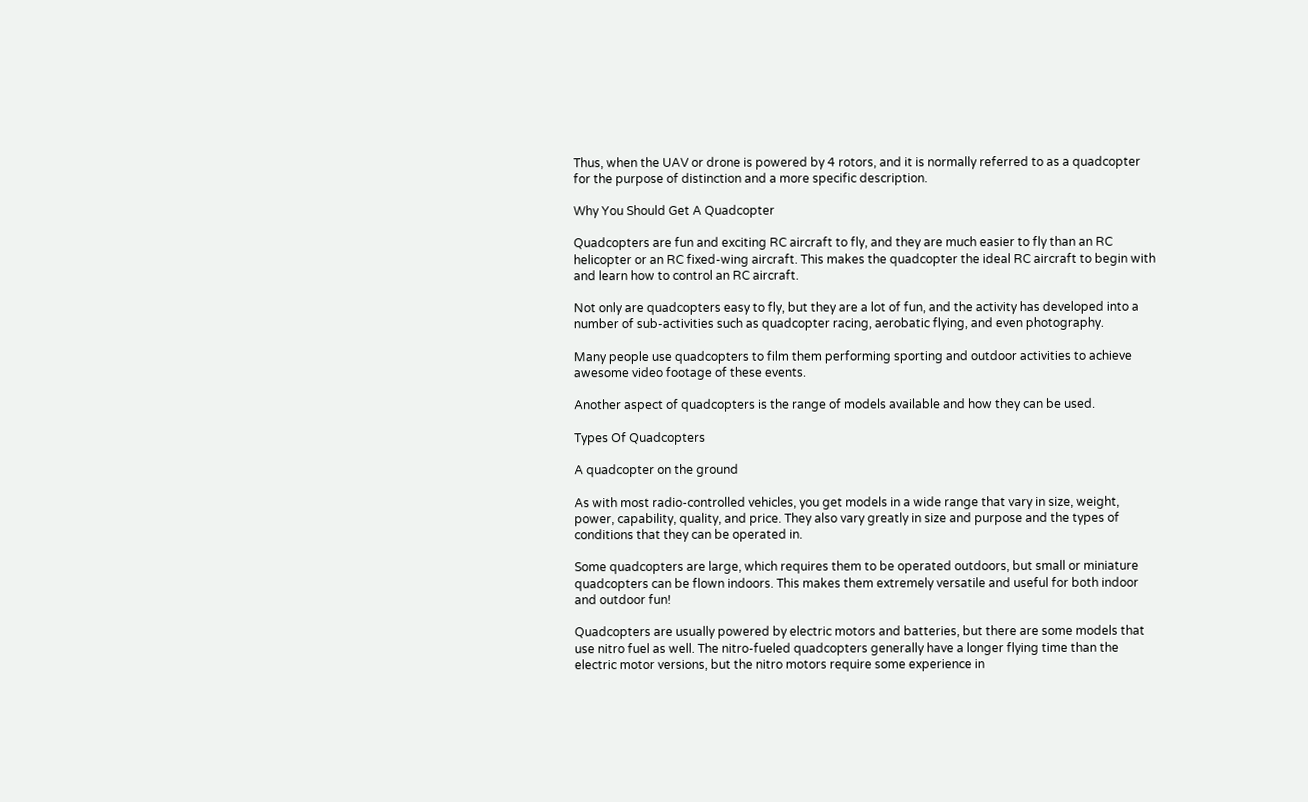Thus, when the UAV or drone is powered by 4 rotors, and it is normally referred to as a quadcopter for the purpose of distinction and a more specific description.

Why You Should Get A Quadcopter

Quadcopters are fun and exciting RC aircraft to fly, and they are much easier to fly than an RC helicopter or an RC fixed-wing aircraft. This makes the quadcopter the ideal RC aircraft to begin with and learn how to control an RC aircraft.

Not only are quadcopters easy to fly, but they are a lot of fun, and the activity has developed into a number of sub-activities such as quadcopter racing, aerobatic flying, and even photography.

Many people use quadcopters to film them performing sporting and outdoor activities to achieve awesome video footage of these events.

Another aspect of quadcopters is the range of models available and how they can be used.

Types Of Quadcopters

A quadcopter on the ground

As with most radio-controlled vehicles, you get models in a wide range that vary in size, weight, power, capability, quality, and price. They also vary greatly in size and purpose and the types of conditions that they can be operated in.

Some quadcopters are large, which requires them to be operated outdoors, but small or miniature quadcopters can be flown indoors. This makes them extremely versatile and useful for both indoor and outdoor fun!

Quadcopters are usually powered by electric motors and batteries, but there are some models that use nitro fuel as well. The nitro-fueled quadcopters generally have a longer flying time than the electric motor versions, but the nitro motors require some experience in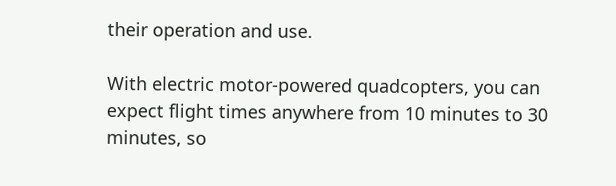their operation and use.

With electric motor-powered quadcopters, you can expect flight times anywhere from 10 minutes to 30 minutes, so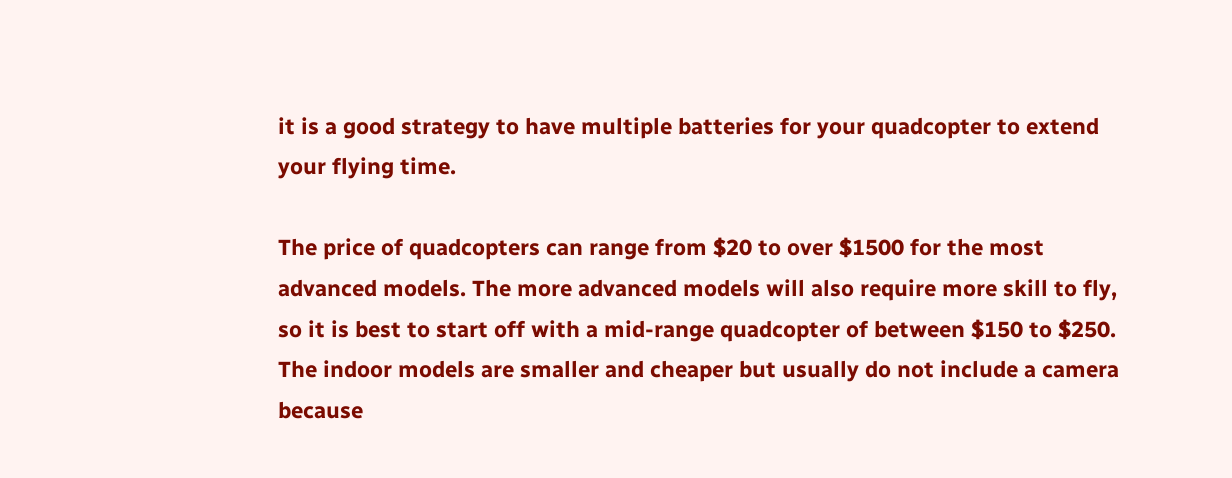it is a good strategy to have multiple batteries for your quadcopter to extend your flying time.

The price of quadcopters can range from $20 to over $1500 for the most advanced models. The more advanced models will also require more skill to fly, so it is best to start off with a mid-range quadcopter of between $150 to $250. The indoor models are smaller and cheaper but usually do not include a camera because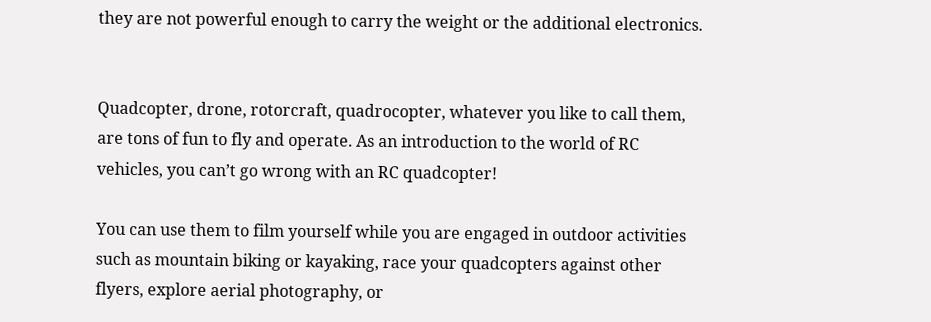they are not powerful enough to carry the weight or the additional electronics.


Quadcopter, drone, rotorcraft, quadrocopter, whatever you like to call them, are tons of fun to fly and operate. As an introduction to the world of RC vehicles, you can’t go wrong with an RC quadcopter!

You can use them to film yourself while you are engaged in outdoor activities such as mountain biking or kayaking, race your quadcopters against other flyers, explore aerial photography, or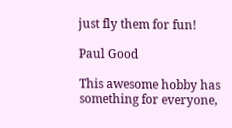just fly them for fun!

Paul Good

This awesome hobby has something for everyone,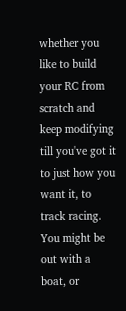whether you like to build your RC from scratch and keep modifying till you've got it to just how you want it, to track racing. You might be out with a boat, or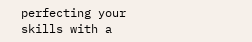perfecting your skills with a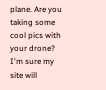plane. Are you taking some cool pics with your drone? I'm sure my site will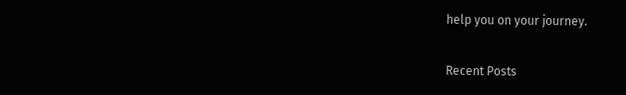help you on your journey.

Recent Posts